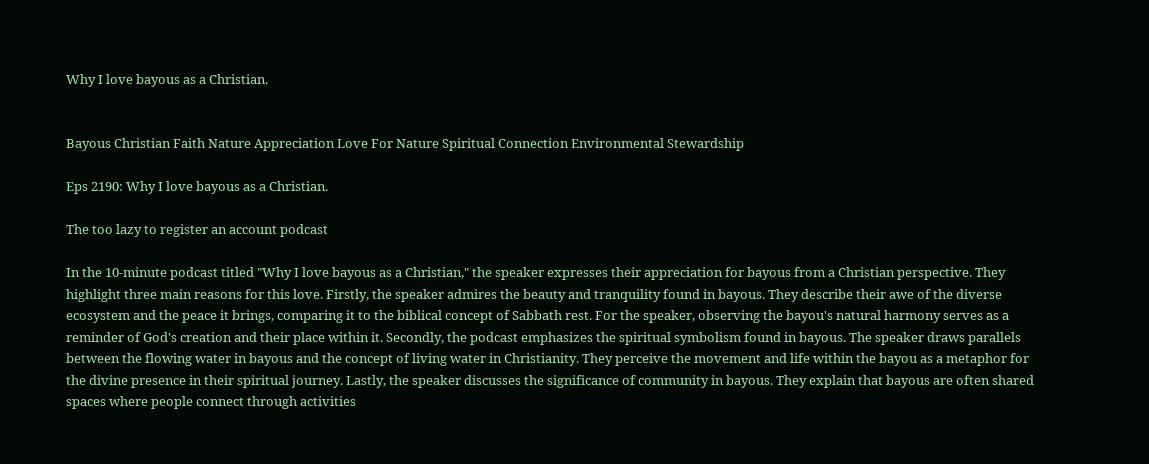Why I love bayous as a Christian.


Bayous Christian Faith Nature Appreciation Love For Nature Spiritual Connection Environmental Stewardship

Eps 2190: Why I love bayous as a Christian.

The too lazy to register an account podcast

In the 10-minute podcast titled "Why I love bayous as a Christian," the speaker expresses their appreciation for bayous from a Christian perspective. They highlight three main reasons for this love. Firstly, the speaker admires the beauty and tranquility found in bayous. They describe their awe of the diverse ecosystem and the peace it brings, comparing it to the biblical concept of Sabbath rest. For the speaker, observing the bayou's natural harmony serves as a reminder of God's creation and their place within it. Secondly, the podcast emphasizes the spiritual symbolism found in bayous. The speaker draws parallels between the flowing water in bayous and the concept of living water in Christianity. They perceive the movement and life within the bayou as a metaphor for the divine presence in their spiritual journey. Lastly, the speaker discusses the significance of community in bayous. They explain that bayous are often shared spaces where people connect through activities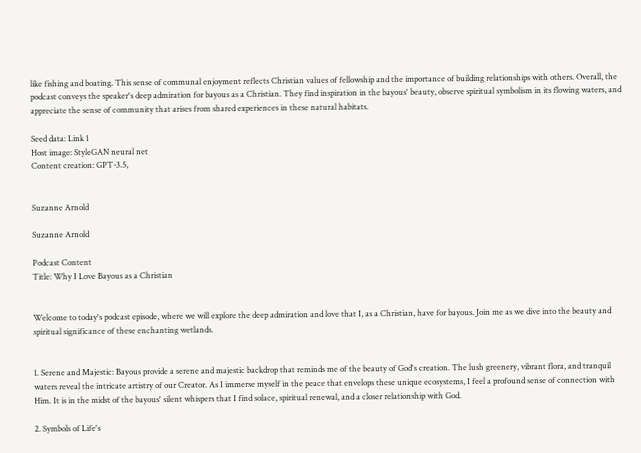like fishing and boating. This sense of communal enjoyment reflects Christian values of fellowship and the importance of building relationships with others. Overall, the podcast conveys the speaker's deep admiration for bayous as a Christian. They find inspiration in the bayous' beauty, observe spiritual symbolism in its flowing waters, and appreciate the sense of community that arises from shared experiences in these natural habitats.

Seed data: Link 1
Host image: StyleGAN neural net
Content creation: GPT-3.5,


Suzanne Arnold

Suzanne Arnold

Podcast Content
Title: Why I Love Bayous as a Christian


Welcome to today's podcast episode, where we will explore the deep admiration and love that I, as a Christian, have for bayous. Join me as we dive into the beauty and spiritual significance of these enchanting wetlands.


1. Serene and Majestic: Bayous provide a serene and majestic backdrop that reminds me of the beauty of God's creation. The lush greenery, vibrant flora, and tranquil waters reveal the intricate artistry of our Creator. As I immerse myself in the peace that envelops these unique ecosystems, I feel a profound sense of connection with Him. It is in the midst of the bayous' silent whispers that I find solace, spiritual renewal, and a closer relationship with God.

2. Symbols of Life's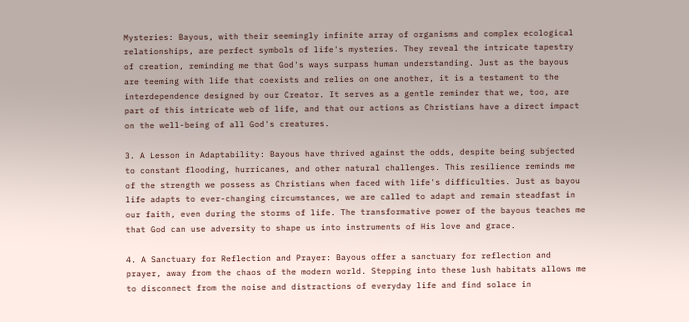Mysteries: Bayous, with their seemingly infinite array of organisms and complex ecological relationships, are perfect symbols of life's mysteries. They reveal the intricate tapestry of creation, reminding me that God's ways surpass human understanding. Just as the bayous are teeming with life that coexists and relies on one another, it is a testament to the interdependence designed by our Creator. It serves as a gentle reminder that we, too, are part of this intricate web of life, and that our actions as Christians have a direct impact on the well-being of all God's creatures.

3. A Lesson in Adaptability: Bayous have thrived against the odds, despite being subjected to constant flooding, hurricanes, and other natural challenges. This resilience reminds me of the strength we possess as Christians when faced with life's difficulties. Just as bayou life adapts to ever-changing circumstances, we are called to adapt and remain steadfast in our faith, even during the storms of life. The transformative power of the bayous teaches me that God can use adversity to shape us into instruments of His love and grace.

4. A Sanctuary for Reflection and Prayer: Bayous offer a sanctuary for reflection and prayer, away from the chaos of the modern world. Stepping into these lush habitats allows me to disconnect from the noise and distractions of everyday life and find solace in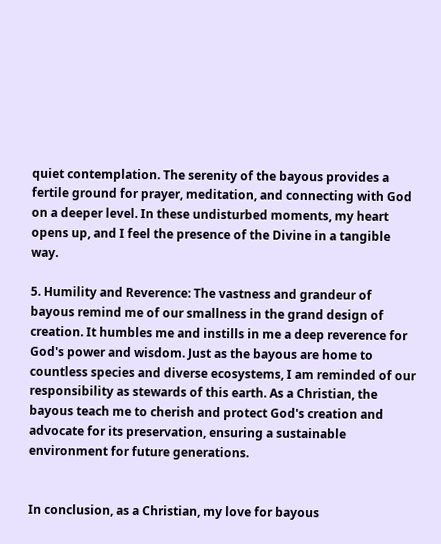quiet contemplation. The serenity of the bayous provides a fertile ground for prayer, meditation, and connecting with God on a deeper level. In these undisturbed moments, my heart opens up, and I feel the presence of the Divine in a tangible way.

5. Humility and Reverence: The vastness and grandeur of bayous remind me of our smallness in the grand design of creation. It humbles me and instills in me a deep reverence for God's power and wisdom. Just as the bayous are home to countless species and diverse ecosystems, I am reminded of our responsibility as stewards of this earth. As a Christian, the bayous teach me to cherish and protect God's creation and advocate for its preservation, ensuring a sustainable environment for future generations.


In conclusion, as a Christian, my love for bayous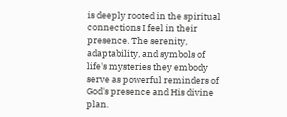is deeply rooted in the spiritual connections I feel in their presence. The serenity, adaptability, and symbols of life's mysteries they embody serve as powerful reminders of God's presence and His divine plan.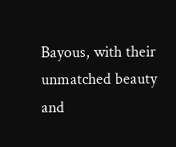Bayous, with their unmatched beauty and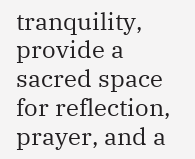tranquility, provide a sacred space for reflection, prayer, and a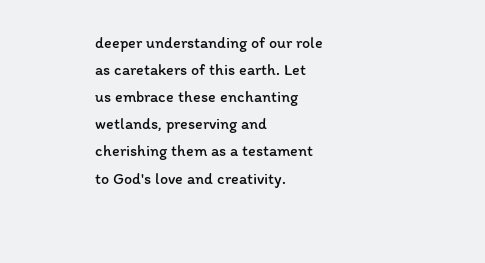deeper understanding of our role as caretakers of this earth. Let us embrace these enchanting wetlands, preserving and cherishing them as a testament to God's love and creativity.